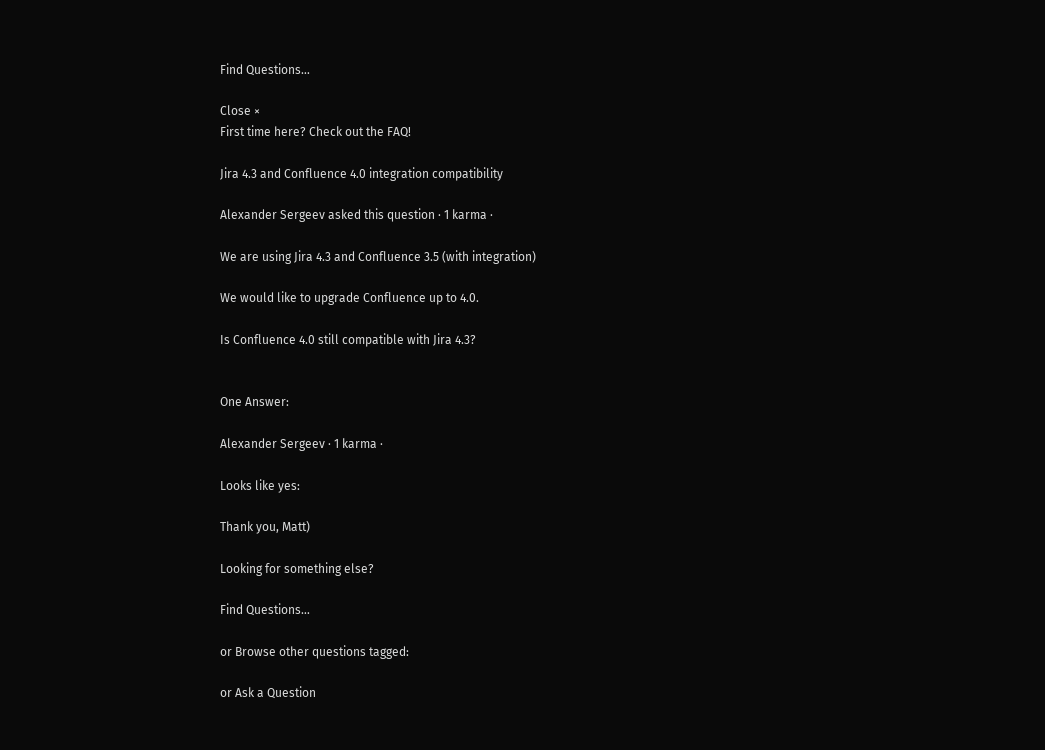Find Questions…

Close ×
First time here? Check out the FAQ!

Jira 4.3 and Confluence 4.0 integration compatibility

Alexander Sergeev asked this question · 1 karma ·

We are using Jira 4.3 and Confluence 3.5 (with integration)

We would like to upgrade Confluence up to 4.0.

Is Confluence 4.0 still compatible with Jira 4.3?


One Answer:

Alexander Sergeev · 1 karma ·

Looks like yes:

Thank you, Matt)

Looking for something else?

Find Questions…

or Browse other questions tagged:

or Ask a Question